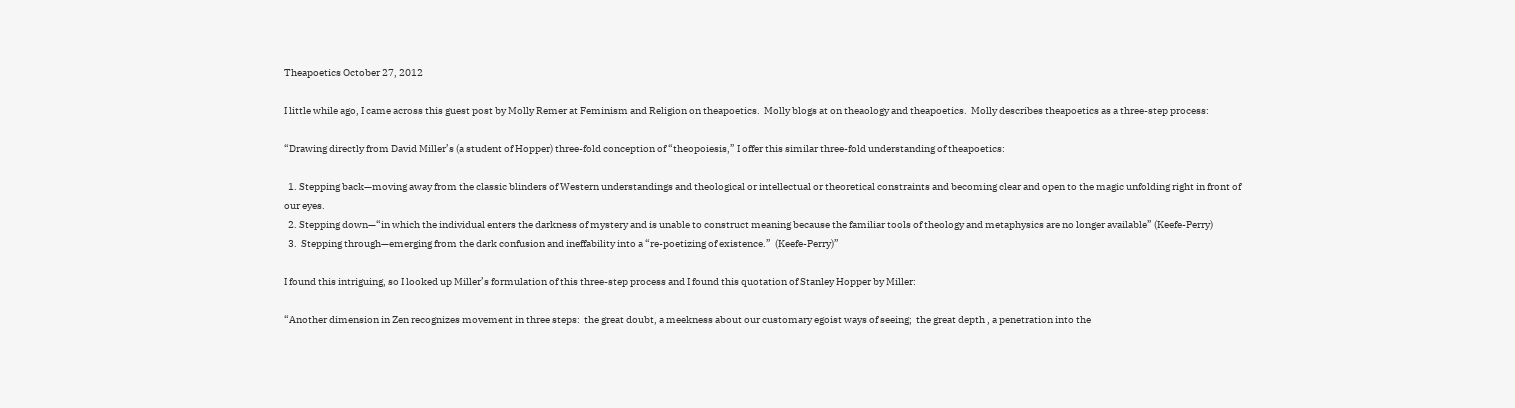Theapoetics October 27, 2012

I little while ago, I came across this guest post by Molly Remer at Feminism and Religion on theapoetics.  Molly blogs at on theaology and theapoetics.  Molly describes theapoetics as a three-step process:

“Drawing directly from David Miller’s (a student of Hopper) three-fold conception of “theopoiesis,” I offer this similar three-fold understanding of theapoetics:

  1. Stepping back—moving away from the classic blinders of Western understandings and theological or intellectual or theoretical constraints and becoming clear and open to the magic unfolding right in front of our eyes.
  2. Stepping down—“in which the individual enters the darkness of mystery and is unable to construct meaning because the familiar tools of theology and metaphysics are no longer available” (Keefe-Perry)
  3.  Stepping through—emerging from the dark confusion and ineffability into a “re-poetizing of existence.”  (Keefe-Perry)”

I found this intriguing, so I looked up Miller’s formulation of this three-step process and I found this quotation of Stanley Hopper by Miller:

“Another dimension in Zen recognizes movement in three steps:  the great doubt, a meekness about our customary egoist ways of seeing;  the great depth , a penetration into the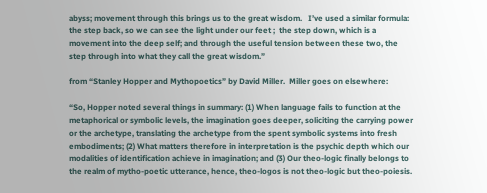abyss; movement through this brings us to the great wisdom.   I’ve used a similar formula:  the step back, so we can see the light under our feet ;  the step down, which is a movement into the deep self; and through the useful tension between these two, the step through into what they call the great wisdom.”

from “Stanley Hopper and Mythopoetics” by David Miller.  Miller goes on elsewhere:

“So, Hopper noted several things in summary: (1) When language fails to function at the metaphorical or symbolic levels, the imagination goes deeper, soliciting the carrying power or the archetype, translating the archetype from the spent symbolic systems into fresh embodiments; (2) What matters therefore in interpretation is the psychic depth which our modalities of identification achieve in imagination; and (3) Our theo-logic finally belongs to the realm of mytho-poetic utterance, hence, theo-logos is not theo-logic but theo-poiesis.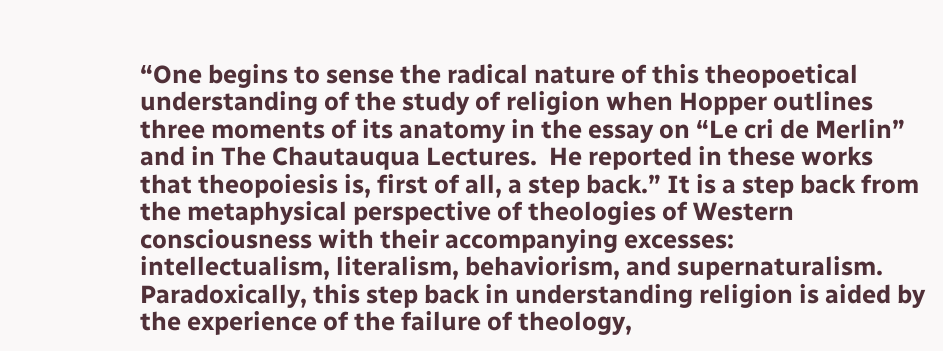“One begins to sense the radical nature of this theopoetical understanding of the study of religion when Hopper outlines three moments of its anatomy in the essay on “Le cri de Merlin” and in The Chautauqua Lectures.  He reported in these works that theopoiesis is, first of all, a step back.” It is a step back from the metaphysical perspective of theologies of Western consciousness with their accompanying excesses: intellectualism, literalism, behaviorism, and supernaturalism. Paradoxically, this step back in understanding religion is aided by the experience of the failure of theology,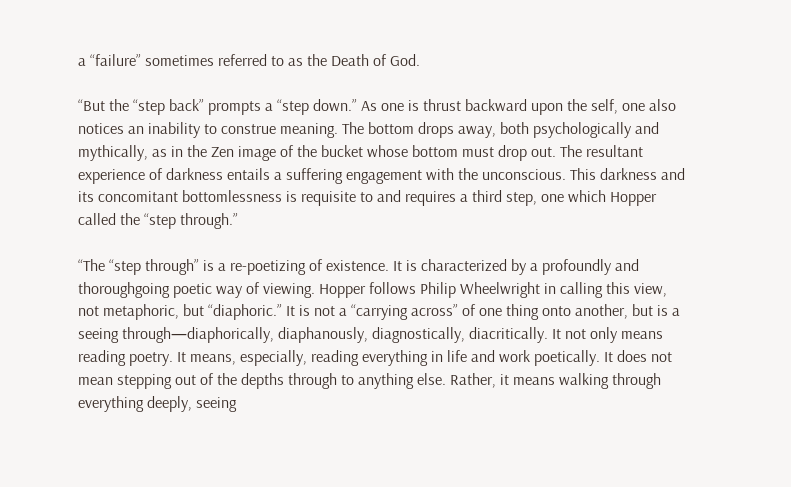a “failure” sometimes referred to as the Death of God.

“But the “step back” prompts a “step down.” As one is thrust backward upon the self, one also notices an inability to construe meaning. The bottom drops away, both psychologically and mythically, as in the Zen image of the bucket whose bottom must drop out. The resultant experience of darkness entails a suffering engagement with the unconscious. This darkness and its concomitant bottomlessness is requisite to and requires a third step, one which Hopper called the “step through.”

“The “step through” is a re-poetizing of existence. It is characterized by a profoundly and thoroughgoing poetic way of viewing. Hopper follows Philip Wheelwright in calling this view, not metaphoric, but “diaphoric.” It is not a “carrying across” of one thing onto another, but is a seeing through—diaphorically, diaphanously, diagnostically, diacritically. It not only means reading poetry. It means, especially, reading everything in life and work poetically. It does not mean stepping out of the depths through to anything else. Rather, it means walking through everything deeply, seeing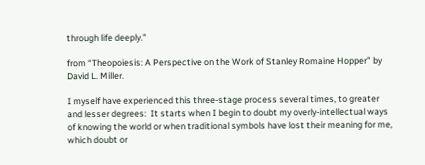through life deeply.”

from “Theopoiesis: A Perspective on the Work of Stanley Romaine Hopper” by David L. Miller.

I myself have experienced this three-stage process several times, to greater and lesser degrees:  It starts when I begin to doubt my overly-intellectual ways of knowing the world or when traditional symbols have lost their meaning for me, which doubt or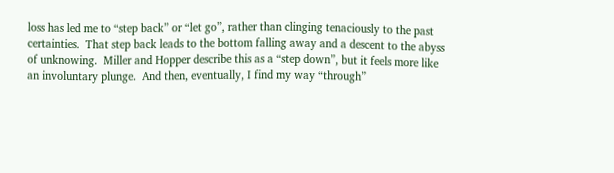loss has led me to “step back” or “let go”, rather than clinging tenaciously to the past certainties.  That step back leads to the bottom falling away and a descent to the abyss of unknowing.  Miller and Hopper describe this as a “step down”, but it feels more like an involuntary plunge.  And then, eventually, I find my way “through”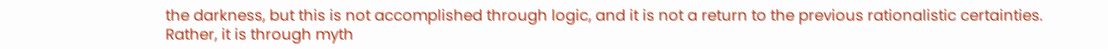the darkness, but this is not accomplished through logic, and it is not a return to the previous rationalistic certainties.  Rather, it is through myth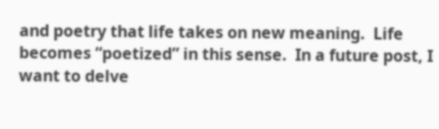and poetry that life takes on new meaning.  Life becomes “poetized” in this sense.  In a future post, I want to delve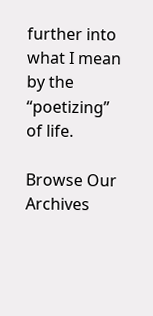further into what I mean by the “poetizing” of life.

Browse Our Archives